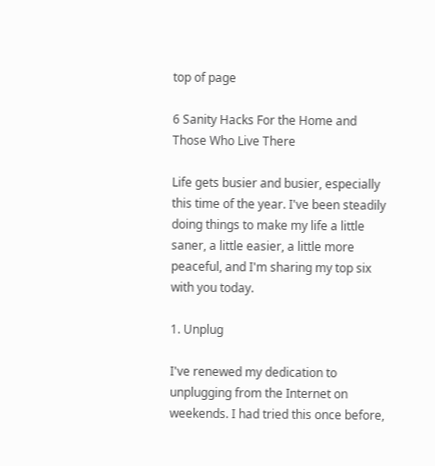top of page

6 Sanity Hacks For the Home and Those Who Live There

Life gets busier and busier, especially this time of the year. I've been steadily doing things to make my life a little saner, a little easier, a little more peaceful, and I'm sharing my top six with you today.

1. Unplug

I've renewed my dedication to unplugging from the Internet on weekends. I had tried this once before,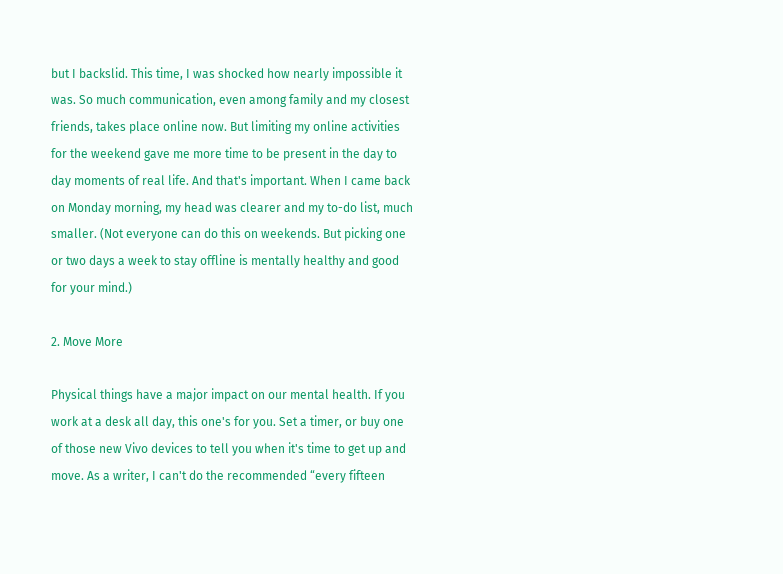but I backslid. This time, I was shocked how nearly impossible it was. So much communication, even among family and my closest friends, takes place online now. But limiting my online activities for the weekend gave me more time to be present in the day to day moments of real life. And that's important. When I came back on Monday morning, my head was clearer and my to-do list, much smaller. (Not everyone can do this on weekends. But picking one or two days a week to stay offline is mentally healthy and good for your mind.)

2. Move More

Physical things have a major impact on our mental health. If you work at a desk all day, this one's for you. Set a timer, or buy one of those new Vivo devices to tell you when it's time to get up and move. As a writer, I can't do the recommended “every fifteen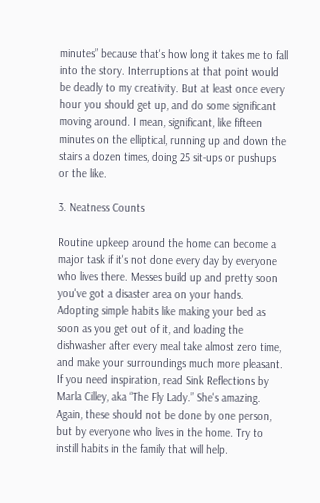minutes” because that's how long it takes me to fall into the story. Interruptions at that point would be deadly to my creativity. But at least once every hour you should get up, and do some significant moving around. I mean, significant, like fifteen minutes on the elliptical, running up and down the stairs a dozen times, doing 25 sit-ups or pushups or the like.

3. Neatness Counts

Routine upkeep around the home can become a major task if it's not done every day by everyone who lives there. Messes build up and pretty soon you've got a disaster area on your hands. Adopting simple habits like making your bed as soon as you get out of it, and loading the dishwasher after every meal take almost zero time, and make your surroundings much more pleasant. If you need inspiration, read Sink Reflections by Marla Cilley, aka “The Fly Lady.” She's amazing. Again, these should not be done by one person, but by everyone who lives in the home. Try to instill habits in the family that will help.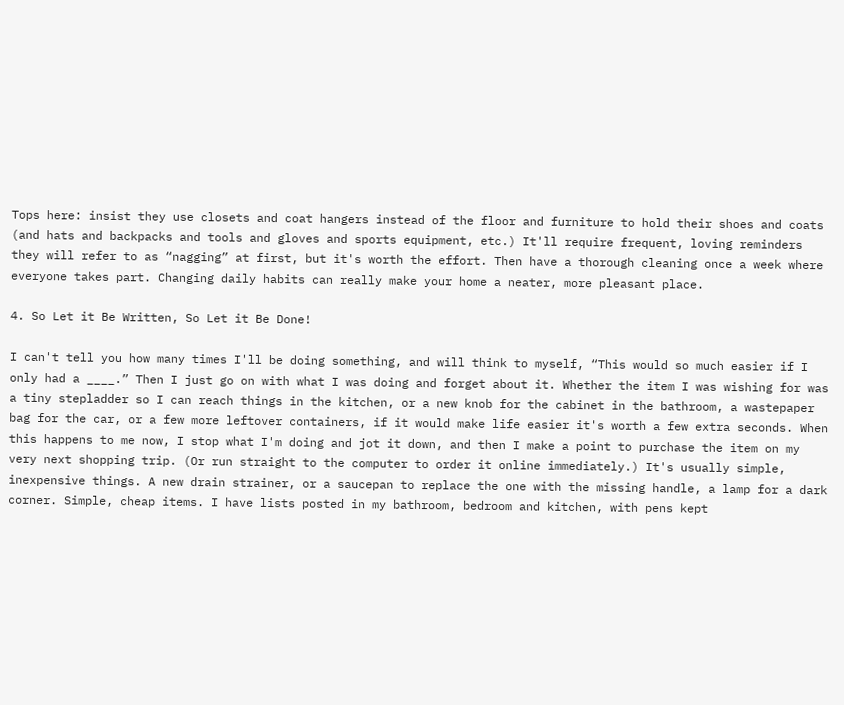Tops here: insist they use closets and coat hangers instead of the floor and furniture to hold their shoes and coats (and hats and backpacks and tools and gloves and sports equipment, etc.) It'll require frequent, loving reminders they will refer to as “nagging” at first, but it's worth the effort. Then have a thorough cleaning once a week where everyone takes part. Changing daily habits can really make your home a neater, more pleasant place.

4. So Let it Be Written, So Let it Be Done!

I can't tell you how many times I'll be doing something, and will think to myself, “This would so much easier if I only had a ____.” Then I just go on with what I was doing and forget about it. Whether the item I was wishing for was a tiny stepladder so I can reach things in the kitchen, or a new knob for the cabinet in the bathroom, a wastepaper bag for the car, or a few more leftover containers, if it would make life easier it's worth a few extra seconds. When this happens to me now, I stop what I'm doing and jot it down, and then I make a point to purchase the item on my very next shopping trip. (Or run straight to the computer to order it online immediately.) It's usually simple, inexpensive things. A new drain strainer, or a saucepan to replace the one with the missing handle, a lamp for a dark corner. Simple, cheap items. I have lists posted in my bathroom, bedroom and kitchen, with pens kept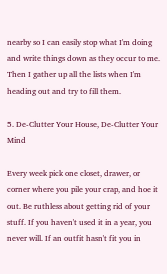nearby so I can easily stop what I'm doing and write things down as they occur to me. Then I gather up all the lists when I'm heading out and try to fill them.

5. De-Clutter Your House, De-Clutter Your Mind

Every week pick one closet, drawer, or corner where you pile your crap, and hoe it out. Be ruthless about getting rid of your stuff. If you haven't used it in a year, you never will. If an outfit hasn't fit you in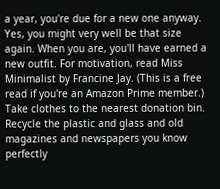a year, you're due for a new one anyway. Yes, you might very well be that size again. When you are, you'll have earned a new outfit. For motivation, read Miss Minimalist by Francine Jay. (This is a free read if you're an Amazon Prime member.) Take clothes to the nearest donation bin. Recycle the plastic and glass and old magazines and newspapers you know perfectly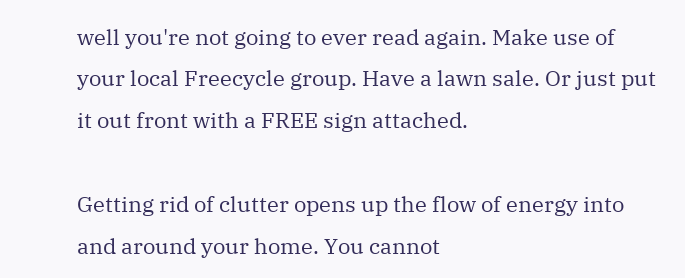well you're not going to ever read again. Make use of your local Freecycle group. Have a lawn sale. Or just put it out front with a FREE sign attached.

Getting rid of clutter opens up the flow of energy into and around your home. You cannot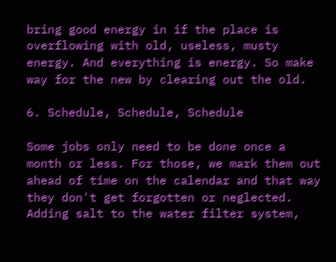bring good energy in if the place is overflowing with old, useless, musty energy. And everything is energy. So make way for the new by clearing out the old.

6. Schedule, Schedule, Schedule

Some jobs only need to be done once a month or less. For those, we mark them out ahead of time on the calendar and that way they don't get forgotten or neglected. Adding salt to the water filter system,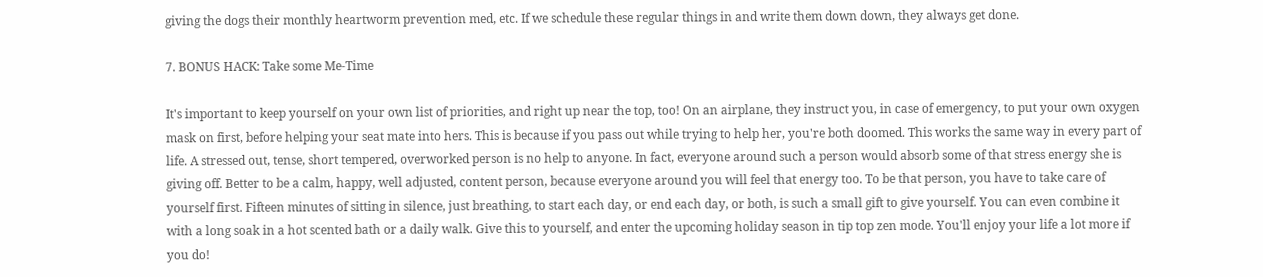giving the dogs their monthly heartworm prevention med, etc. If we schedule these regular things in and write them down down, they always get done.

7. BONUS HACK: Take some Me-Time

It's important to keep yourself on your own list of priorities, and right up near the top, too! On an airplane, they instruct you, in case of emergency, to put your own oxygen mask on first, before helping your seat mate into hers. This is because if you pass out while trying to help her, you're both doomed. This works the same way in every part of life. A stressed out, tense, short tempered, overworked person is no help to anyone. In fact, everyone around such a person would absorb some of that stress energy she is giving off. Better to be a calm, happy, well adjusted, content person, because everyone around you will feel that energy too. To be that person, you have to take care of yourself first. Fifteen minutes of sitting in silence, just breathing, to start each day, or end each day, or both, is such a small gift to give yourself. You can even combine it with a long soak in a hot scented bath or a daily walk. Give this to yourself, and enter the upcoming holiday season in tip top zen mode. You'll enjoy your life a lot more if you do!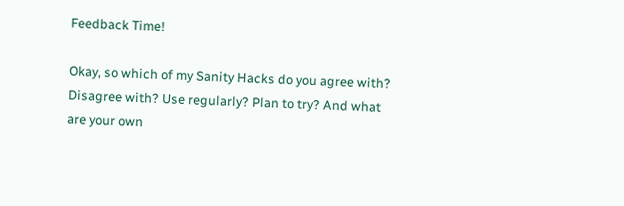Feedback Time!

Okay, so which of my Sanity Hacks do you agree with? Disagree with? Use regularly? Plan to try? And what are your own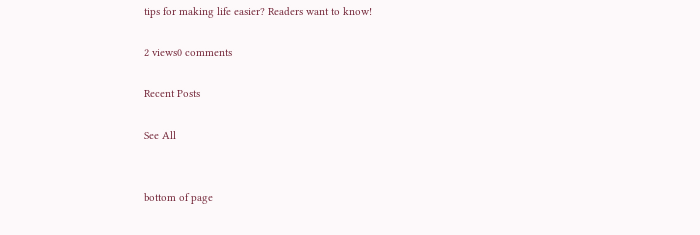tips for making life easier? Readers want to know!

2 views0 comments

Recent Posts

See All


bottom of page